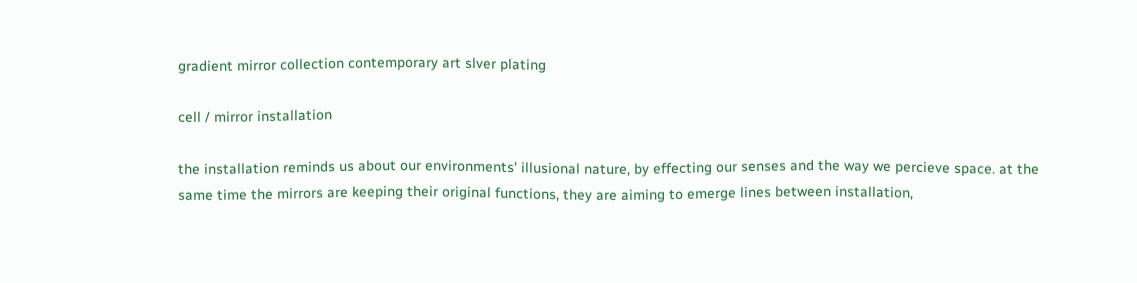gradient mirror collection contemporary art slver plating

cell / mirror installation

the installation reminds us about our environments' illusional nature, by effecting our senses and the way we percieve space. at the same time the mirrors are keeping their original functions, they are aiming to emerge lines between installation,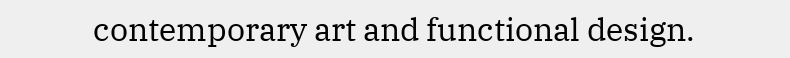contemporary art and functional design.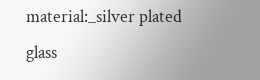material:_silver plated glass